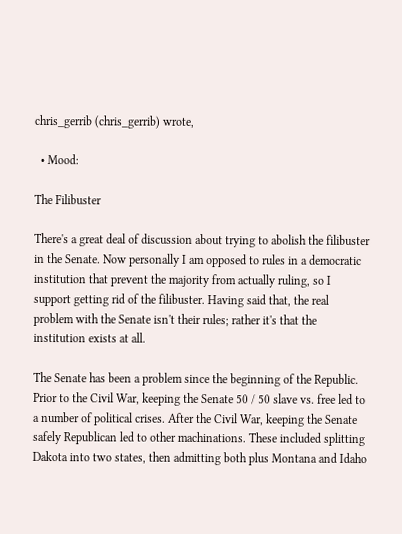chris_gerrib (chris_gerrib) wrote,

  • Mood:

The Filibuster

There's a great deal of discussion about trying to abolish the filibuster in the Senate. Now personally I am opposed to rules in a democratic institution that prevent the majority from actually ruling, so I support getting rid of the filibuster. Having said that, the real problem with the Senate isn't their rules; rather it's that the institution exists at all.

The Senate has been a problem since the beginning of the Republic. Prior to the Civil War, keeping the Senate 50 / 50 slave vs. free led to a number of political crises. After the Civil War, keeping the Senate safely Republican led to other machinations. These included splitting Dakota into two states, then admitting both plus Montana and Idaho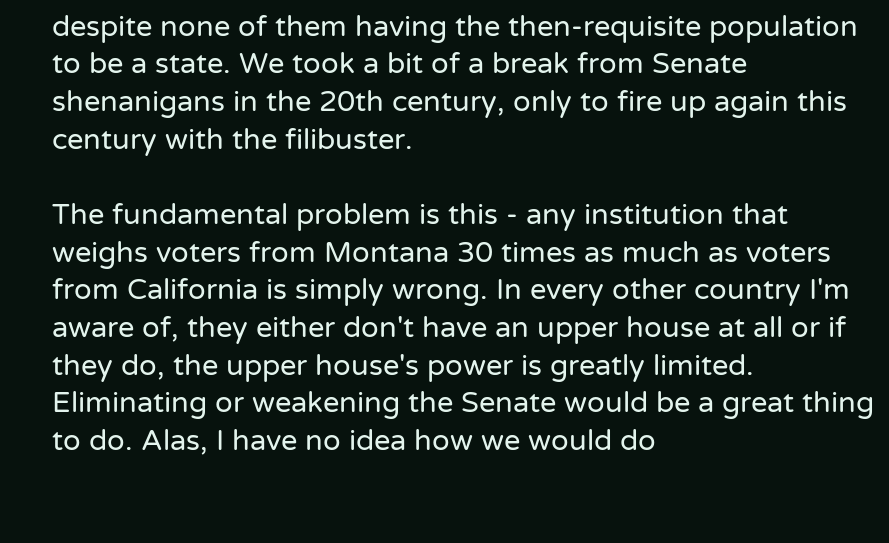despite none of them having the then-requisite population to be a state. We took a bit of a break from Senate shenanigans in the 20th century, only to fire up again this century with the filibuster.

The fundamental problem is this - any institution that weighs voters from Montana 30 times as much as voters from California is simply wrong. In every other country I'm aware of, they either don't have an upper house at all or if they do, the upper house's power is greatly limited. Eliminating or weakening the Senate would be a great thing to do. Alas, I have no idea how we would do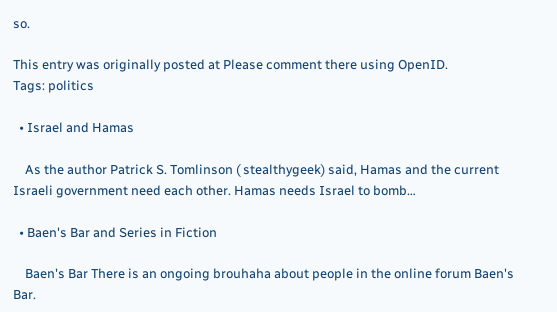so.

This entry was originally posted at Please comment there using OpenID.
Tags: politics

  • Israel and Hamas

    As the author Patrick S. Tomlinson ( stealthygeek) said, Hamas and the current Israeli government need each other. Hamas needs Israel to bomb…

  • Baen's Bar and Series in Fiction

    Baen's Bar There is an ongoing brouhaha about people in the online forum Baen's Bar.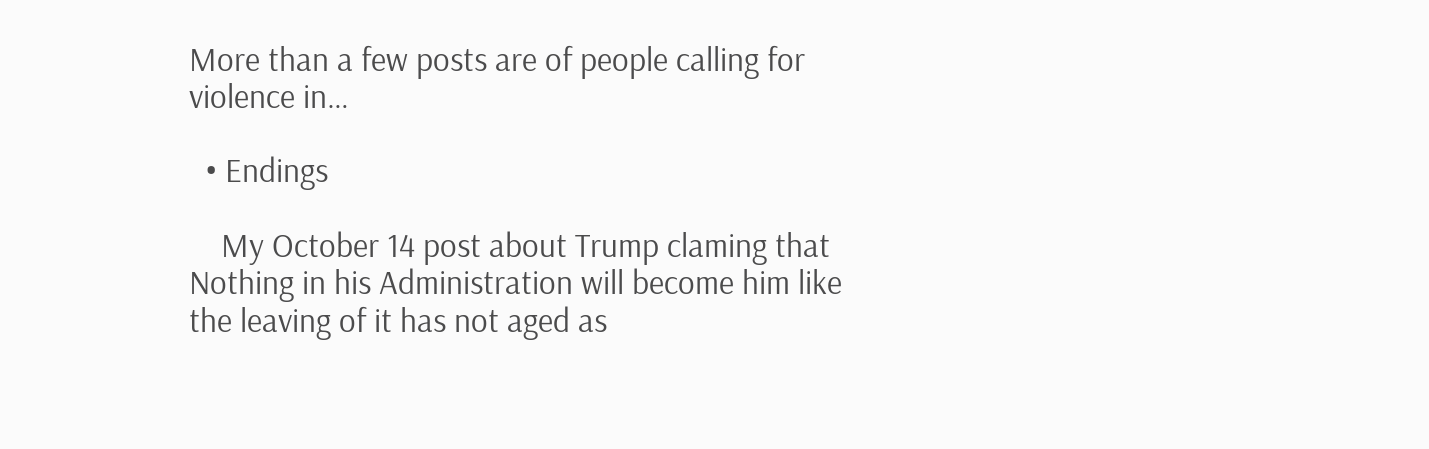More than a few posts are of people calling for violence in…

  • Endings

    My October 14 post about Trump claming that Nothing in his Administration will become him like the leaving of it has not aged as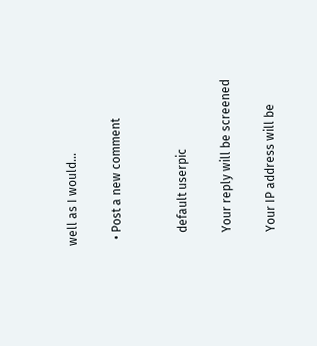well as I would…

  • Post a new comment


    default userpic

    Your reply will be screened

    Your IP address will be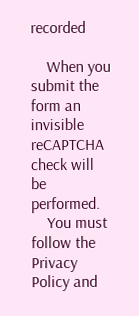recorded

    When you submit the form an invisible reCAPTCHA check will be performed.
    You must follow the Privacy Policy and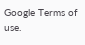Google Terms of use.